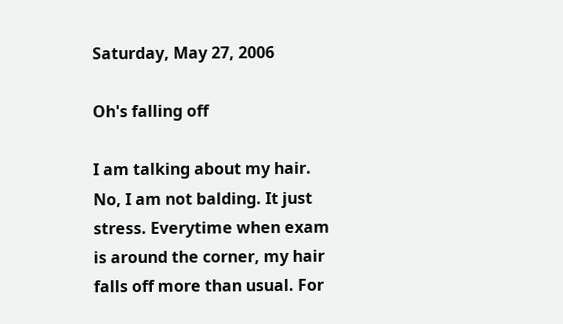Saturday, May 27, 2006

Oh's falling off

I am talking about my hair. No, I am not balding. It just stress. Everytime when exam is around the corner, my hair falls off more than usual. For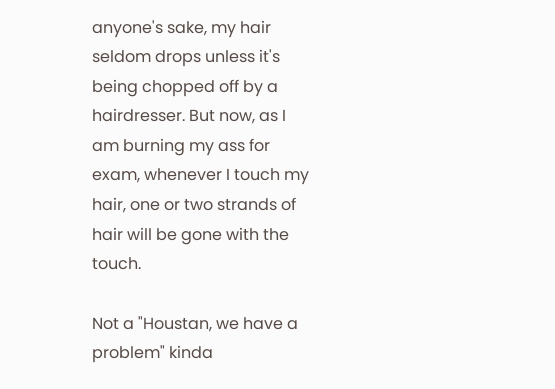anyone's sake, my hair seldom drops unless it's being chopped off by a hairdresser. But now, as I am burning my ass for exam, whenever I touch my hair, one or two strands of hair will be gone with the touch.

Not a "Houstan, we have a problem" kinda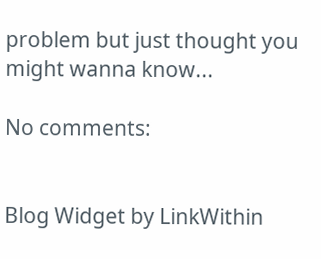problem but just thought you might wanna know...

No comments:


Blog Widget by LinkWithin